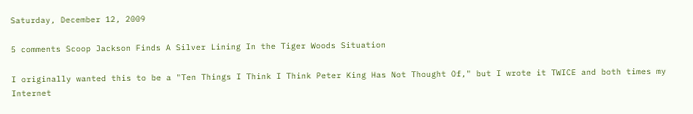Saturday, December 12, 2009

5 comments Scoop Jackson Finds A Silver Lining In the Tiger Woods Situation

I originally wanted this to be a "Ten Things I Think I Think Peter King Has Not Thought Of," but I wrote it TWICE and both times my Internet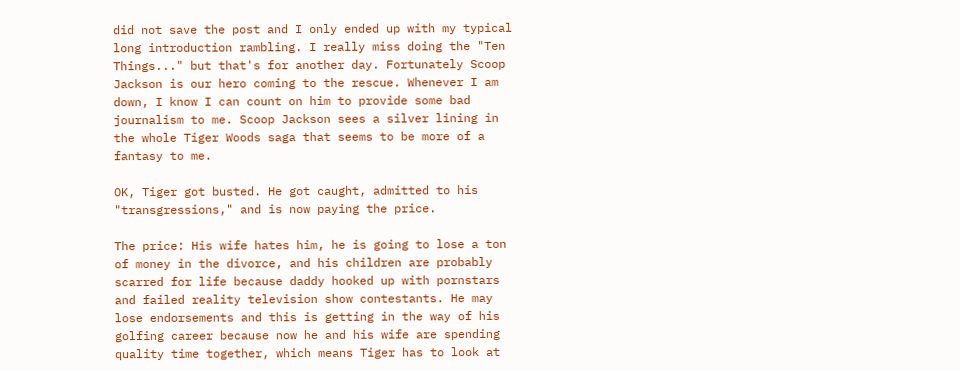did not save the post and I only ended up with my typical long introduction rambling. I really miss doing the "Ten Things..." but that's for another day. Fortunately Scoop Jackson is our hero coming to the rescue. Whenever I am down, I know I can count on him to provide some bad journalism to me. Scoop Jackson sees a silver lining in the whole Tiger Woods saga that seems to be more of a fantasy to me.

OK, Tiger got busted. He got caught, admitted to his "transgressions," and is now paying the price.

The price: His wife hates him, he is going to lose a ton of money in the divorce, and his children are probably scarred for life because daddy hooked up with pornstars and failed reality television show contestants. He may lose endorsements and this is getting in the way of his golfing career because now he and his wife are spending quality time together, which means Tiger has to look at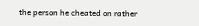the person he cheated on rather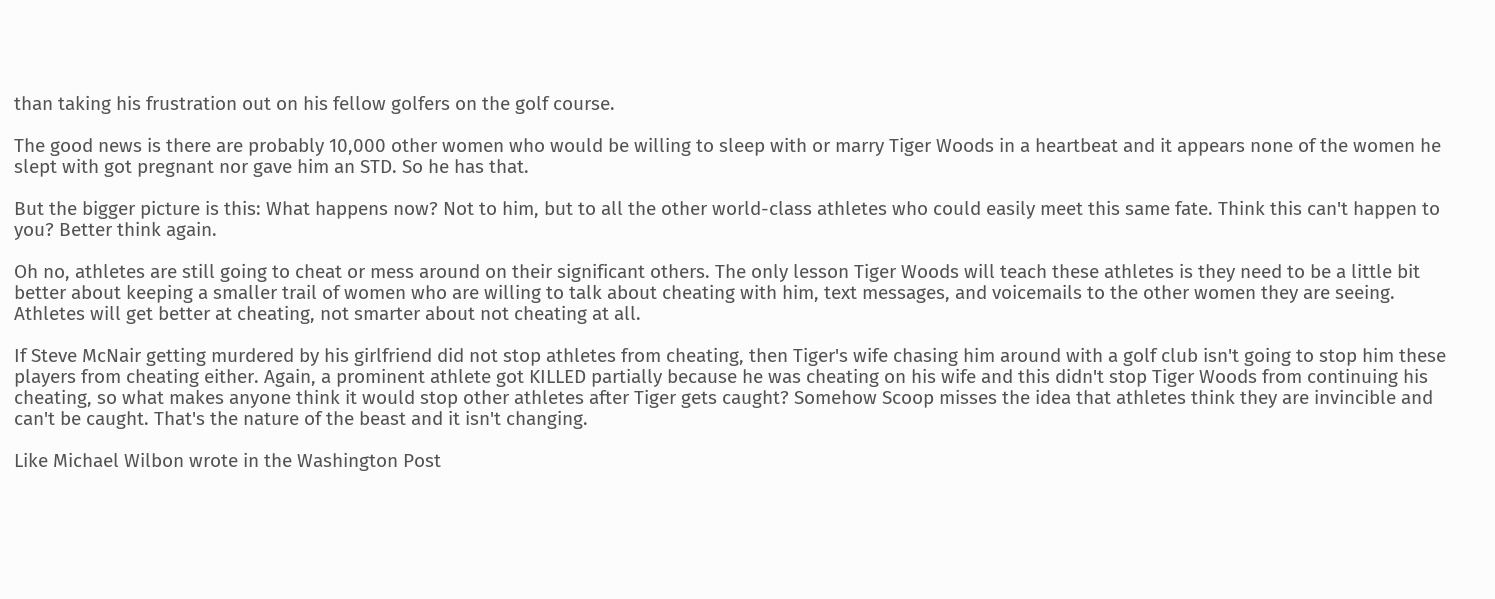than taking his frustration out on his fellow golfers on the golf course.

The good news is there are probably 10,000 other women who would be willing to sleep with or marry Tiger Woods in a heartbeat and it appears none of the women he slept with got pregnant nor gave him an STD. So he has that.

But the bigger picture is this: What happens now? Not to him, but to all the other world-class athletes who could easily meet this same fate. Think this can't happen to you? Better think again.

Oh no, athletes are still going to cheat or mess around on their significant others. The only lesson Tiger Woods will teach these athletes is they need to be a little bit better about keeping a smaller trail of women who are willing to talk about cheating with him, text messages, and voicemails to the other women they are seeing. Athletes will get better at cheating, not smarter about not cheating at all.

If Steve McNair getting murdered by his girlfriend did not stop athletes from cheating, then Tiger's wife chasing him around with a golf club isn't going to stop him these players from cheating either. Again, a prominent athlete got KILLED partially because he was cheating on his wife and this didn't stop Tiger Woods from continuing his cheating, so what makes anyone think it would stop other athletes after Tiger gets caught? Somehow Scoop misses the idea that athletes think they are invincible and can't be caught. That's the nature of the beast and it isn't changing.

Like Michael Wilbon wrote in the Washington Post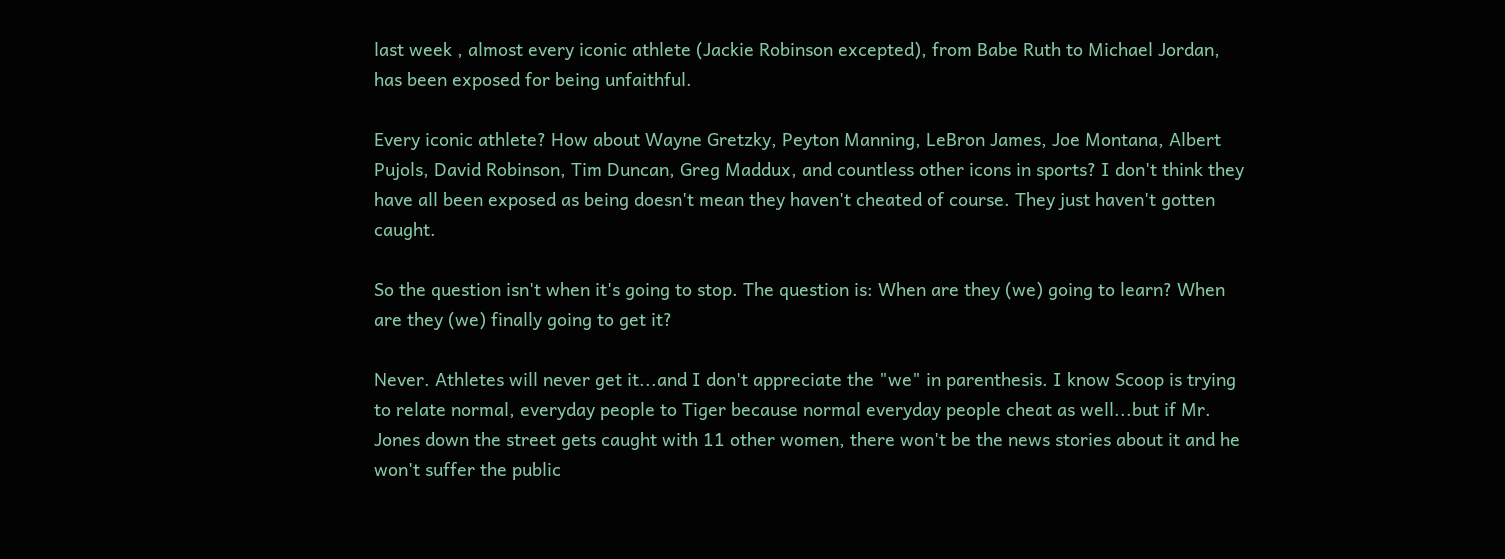last week , almost every iconic athlete (Jackie Robinson excepted), from Babe Ruth to Michael Jordan, has been exposed for being unfaithful.

Every iconic athlete? How about Wayne Gretzky, Peyton Manning, LeBron James, Joe Montana, Albert Pujols, David Robinson, Tim Duncan, Greg Maddux, and countless other icons in sports? I don't think they have all been exposed as being doesn't mean they haven't cheated of course. They just haven't gotten caught.

So the question isn't when it's going to stop. The question is: When are they (we) going to learn? When are they (we) finally going to get it?

Never. Athletes will never get it...and I don't appreciate the "we" in parenthesis. I know Scoop is trying to relate normal, everyday people to Tiger because normal everyday people cheat as well...but if Mr. Jones down the street gets caught with 11 other women, there won't be the news stories about it and he won't suffer the public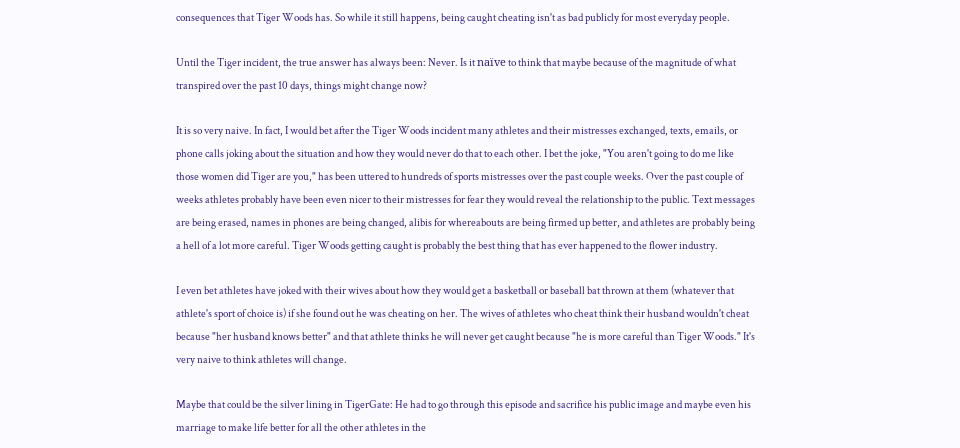consequences that Tiger Woods has. So while it still happens, being caught cheating isn't as bad publicly for most everyday people.

Until the Tiger incident, the true answer has always been: Never. Is it naïve to think that maybe because of the magnitude of what transpired over the past 10 days, things might change now?

It is so very naive. In fact, I would bet after the Tiger Woods incident many athletes and their mistresses exchanged, texts, emails, or phone calls joking about the situation and how they would never do that to each other. I bet the joke, "You aren't going to do me like those women did Tiger are you," has been uttered to hundreds of sports mistresses over the past couple weeks. Over the past couple of weeks athletes probably have been even nicer to their mistresses for fear they would reveal the relationship to the public. Text messages are being erased, names in phones are being changed, alibis for whereabouts are being firmed up better, and athletes are probably being a hell of a lot more careful. Tiger Woods getting caught is probably the best thing that has ever happened to the flower industry.

I even bet athletes have joked with their wives about how they would get a basketball or baseball bat thrown at them (whatever that athlete's sport of choice is) if she found out he was cheating on her. The wives of athletes who cheat think their husband wouldn't cheat because "her husband knows better" and that athlete thinks he will never get caught because "he is more careful than Tiger Woods." It's very naive to think athletes will change.

Maybe that could be the silver lining in TigerGate: He had to go through this episode and sacrifice his public image and maybe even his marriage to make life better for all the other athletes in the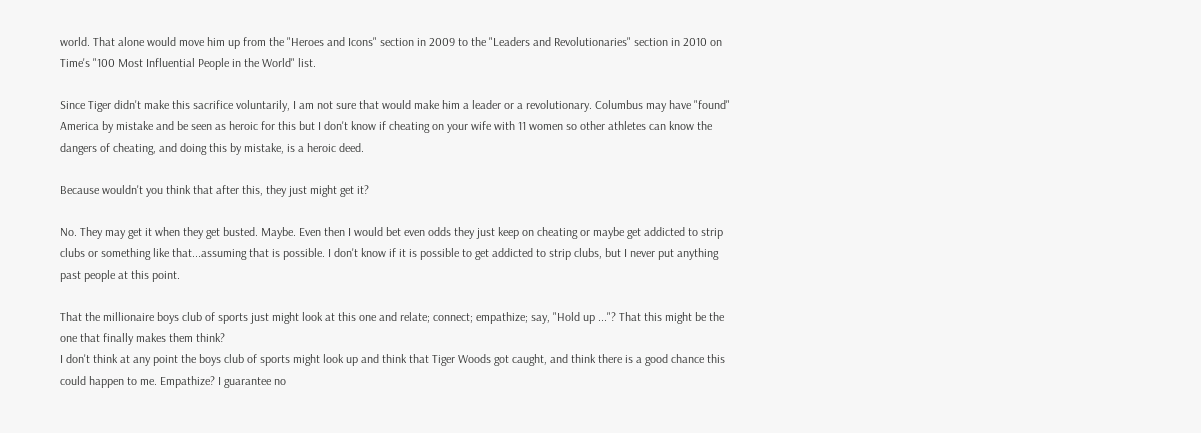world. That alone would move him up from the "Heroes and Icons" section in 2009 to the "Leaders and Revolutionaries" section in 2010 on Time's "100 Most Influential People in the World" list.

Since Tiger didn't make this sacrifice voluntarily, I am not sure that would make him a leader or a revolutionary. Columbus may have "found" America by mistake and be seen as heroic for this but I don't know if cheating on your wife with 11 women so other athletes can know the dangers of cheating, and doing this by mistake, is a heroic deed.

Because wouldn't you think that after this, they just might get it?

No. They may get it when they get busted. Maybe. Even then I would bet even odds they just keep on cheating or maybe get addicted to strip clubs or something like that...assuming that is possible. I don't know if it is possible to get addicted to strip clubs, but I never put anything past people at this point.

That the millionaire boys club of sports just might look at this one and relate; connect; empathize; say, "Hold up ..."? That this might be the one that finally makes them think?
I don't think at any point the boys club of sports might look up and think that Tiger Woods got caught, and think there is a good chance this could happen to me. Empathize? I guarantee no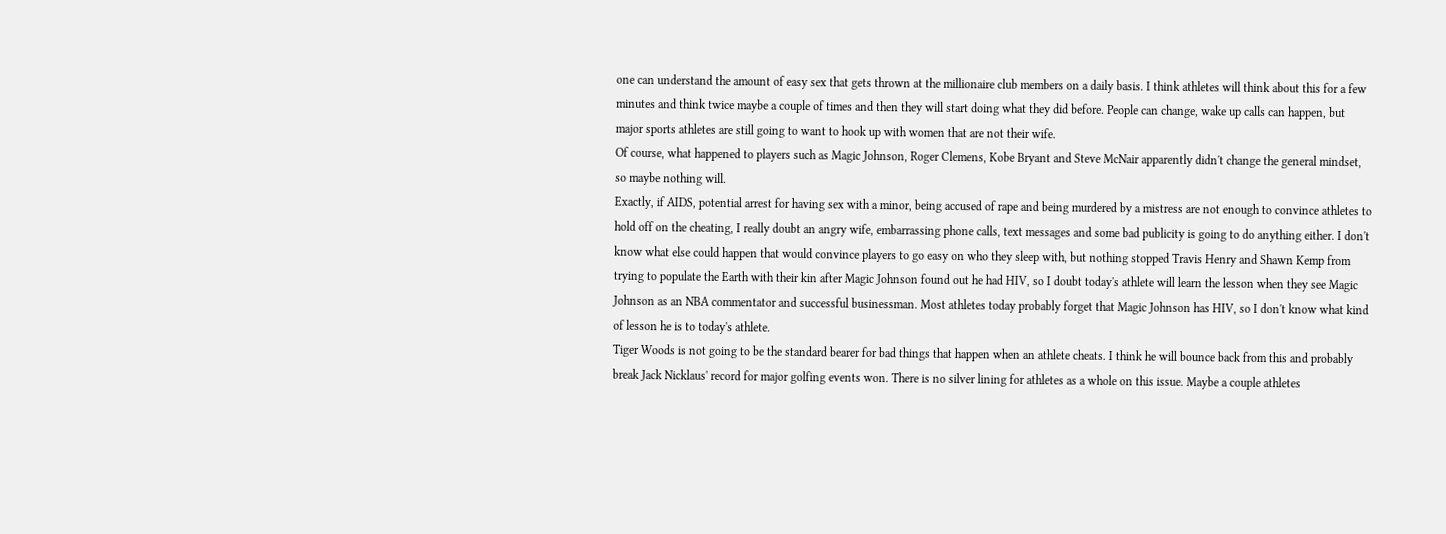one can understand the amount of easy sex that gets thrown at the millionaire club members on a daily basis. I think athletes will think about this for a few minutes and think twice maybe a couple of times and then they will start doing what they did before. People can change, wake up calls can happen, but major sports athletes are still going to want to hook up with women that are not their wife.
Of course, what happened to players such as Magic Johnson, Roger Clemens, Kobe Bryant and Steve McNair apparently didn't change the general mindset, so maybe nothing will.
Exactly, if AIDS, potential arrest for having sex with a minor, being accused of rape and being murdered by a mistress are not enough to convince athletes to hold off on the cheating, I really doubt an angry wife, embarrassing phone calls, text messages and some bad publicity is going to do anything either. I don't know what else could happen that would convince players to go easy on who they sleep with, but nothing stopped Travis Henry and Shawn Kemp from trying to populate the Earth with their kin after Magic Johnson found out he had HIV, so I doubt today's athlete will learn the lesson when they see Magic Johnson as an NBA commentator and successful businessman. Most athletes today probably forget that Magic Johnson has HIV, so I don't know what kind of lesson he is to today's athlete.
Tiger Woods is not going to be the standard bearer for bad things that happen when an athlete cheats. I think he will bounce back from this and probably break Jack Nicklaus' record for major golfing events won. There is no silver lining for athletes as a whole on this issue. Maybe a couple athletes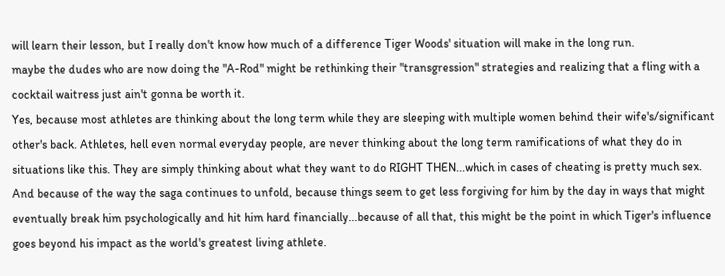will learn their lesson, but I really don't know how much of a difference Tiger Woods' situation will make in the long run.
maybe the dudes who are now doing the "A-Rod" might be rethinking their "transgression" strategies and realizing that a fling with a cocktail waitress just ain't gonna be worth it.
Yes, because most athletes are thinking about the long term while they are sleeping with multiple women behind their wife's/significant other's back. Athletes, hell even normal everyday people, are never thinking about the long term ramifications of what they do in situations like this. They are simply thinking about what they want to do RIGHT THEN...which in cases of cheating is pretty much sex.
And because of the way the saga continues to unfold, because things seem to get less forgiving for him by the day in ways that might eventually break him psychologically and hit him hard financially...because of all that, this might be the point in which Tiger's influence goes beyond his impact as the world's greatest living athlete.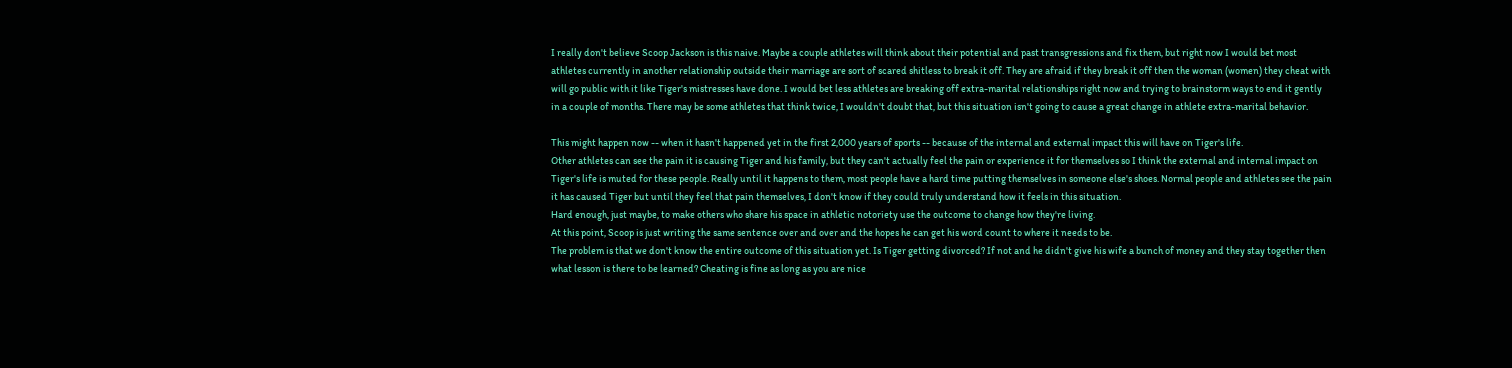I really don't believe Scoop Jackson is this naive. Maybe a couple athletes will think about their potential and past transgressions and fix them, but right now I would bet most athletes currently in another relationship outside their marriage are sort of scared shitless to break it off. They are afraid if they break it off then the woman (women) they cheat with will go public with it like Tiger's mistresses have done. I would bet less athletes are breaking off extra-marital relationships right now and trying to brainstorm ways to end it gently in a couple of months. There may be some athletes that think twice, I wouldn't doubt that, but this situation isn't going to cause a great change in athlete extra-marital behavior.

This might happen now -- when it hasn't happened yet in the first 2,000 years of sports -- because of the internal and external impact this will have on Tiger's life.
Other athletes can see the pain it is causing Tiger and his family, but they can't actually feel the pain or experience it for themselves so I think the external and internal impact on Tiger's life is muted for these people. Really until it happens to them, most people have a hard time putting themselves in someone else's shoes. Normal people and athletes see the pain it has caused Tiger but until they feel that pain themselves, I don't know if they could truly understand how it feels in this situation.
Hard enough, just maybe, to make others who share his space in athletic notoriety use the outcome to change how they're living.
At this point, Scoop is just writing the same sentence over and over and the hopes he can get his word count to where it needs to be.
The problem is that we don't know the entire outcome of this situation yet. Is Tiger getting divorced? If not and he didn't give his wife a bunch of money and they stay together then what lesson is there to be learned? Cheating is fine as long as you are nice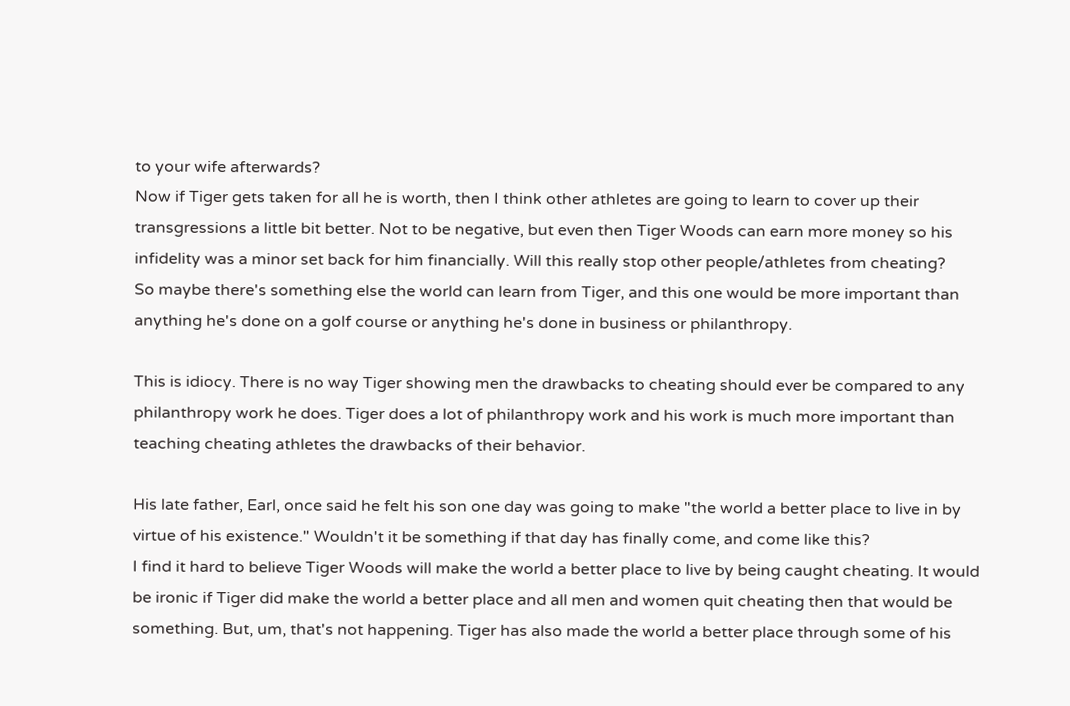to your wife afterwards?
Now if Tiger gets taken for all he is worth, then I think other athletes are going to learn to cover up their transgressions a little bit better. Not to be negative, but even then Tiger Woods can earn more money so his infidelity was a minor set back for him financially. Will this really stop other people/athletes from cheating?
So maybe there's something else the world can learn from Tiger, and this one would be more important than anything he's done on a golf course or anything he's done in business or philanthropy.

This is idiocy. There is no way Tiger showing men the drawbacks to cheating should ever be compared to any philanthropy work he does. Tiger does a lot of philanthropy work and his work is much more important than teaching cheating athletes the drawbacks of their behavior.

His late father, Earl, once said he felt his son one day was going to make "the world a better place to live in by virtue of his existence." Wouldn't it be something if that day has finally come, and come like this?
I find it hard to believe Tiger Woods will make the world a better place to live by being caught cheating. It would be ironic if Tiger did make the world a better place and all men and women quit cheating then that would be something. But, um, that's not happening. Tiger has also made the world a better place through some of his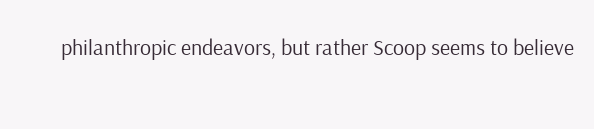philanthropic endeavors, but rather Scoop seems to believe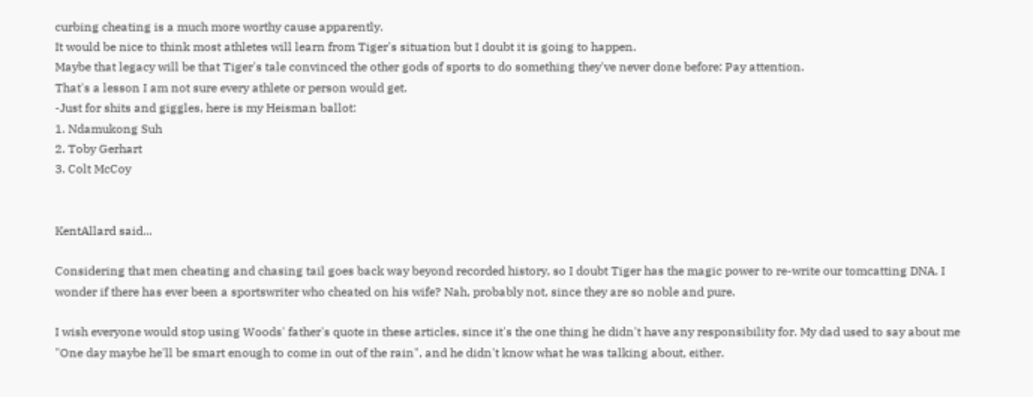curbing cheating is a much more worthy cause apparently.
It would be nice to think most athletes will learn from Tiger's situation but I doubt it is going to happen.
Maybe that legacy will be that Tiger's tale convinced the other gods of sports to do something they've never done before: Pay attention.
That's a lesson I am not sure every athlete or person would get.
-Just for shits and giggles, here is my Heisman ballot:
1. Ndamukong Suh
2. Toby Gerhart
3. Colt McCoy


KentAllard said...

Considering that men cheating and chasing tail goes back way beyond recorded history, so I doubt Tiger has the magic power to re-write our tomcatting DNA. I wonder if there has ever been a sportswriter who cheated on his wife? Nah, probably not, since they are so noble and pure.

I wish everyone would stop using Woods' father's quote in these articles, since it's the one thing he didn't have any responsibility for. My dad used to say about me "One day maybe he'll be smart enough to come in out of the rain", and he didn't know what he was talking about, either.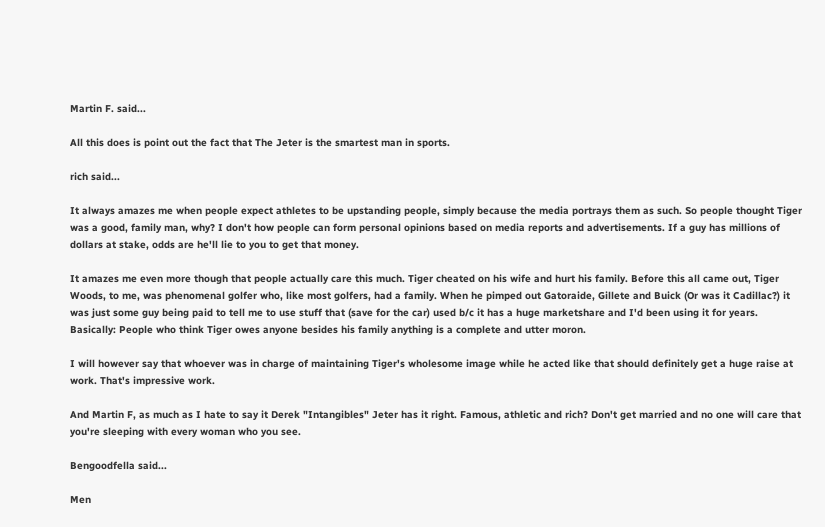Martin F. said...

All this does is point out the fact that The Jeter is the smartest man in sports.

rich said...

It always amazes me when people expect athletes to be upstanding people, simply because the media portrays them as such. So people thought Tiger was a good, family man, why? I don't how people can form personal opinions based on media reports and advertisements. If a guy has millions of dollars at stake, odds are he'll lie to you to get that money.

It amazes me even more though that people actually care this much. Tiger cheated on his wife and hurt his family. Before this all came out, Tiger Woods, to me, was phenomenal golfer who, like most golfers, had a family. When he pimped out Gatoraide, Gillete and Buick (Or was it Cadillac?) it was just some guy being paid to tell me to use stuff that (save for the car) used b/c it has a huge marketshare and I'd been using it for years. Basically: People who think Tiger owes anyone besides his family anything is a complete and utter moron.

I will however say that whoever was in charge of maintaining Tiger's wholesome image while he acted like that should definitely get a huge raise at work. That's impressive work.

And Martin F, as much as I hate to say it Derek "Intangibles" Jeter has it right. Famous, athletic and rich? Don't get married and no one will care that you're sleeping with every woman who you see.

Bengoodfella said...

Men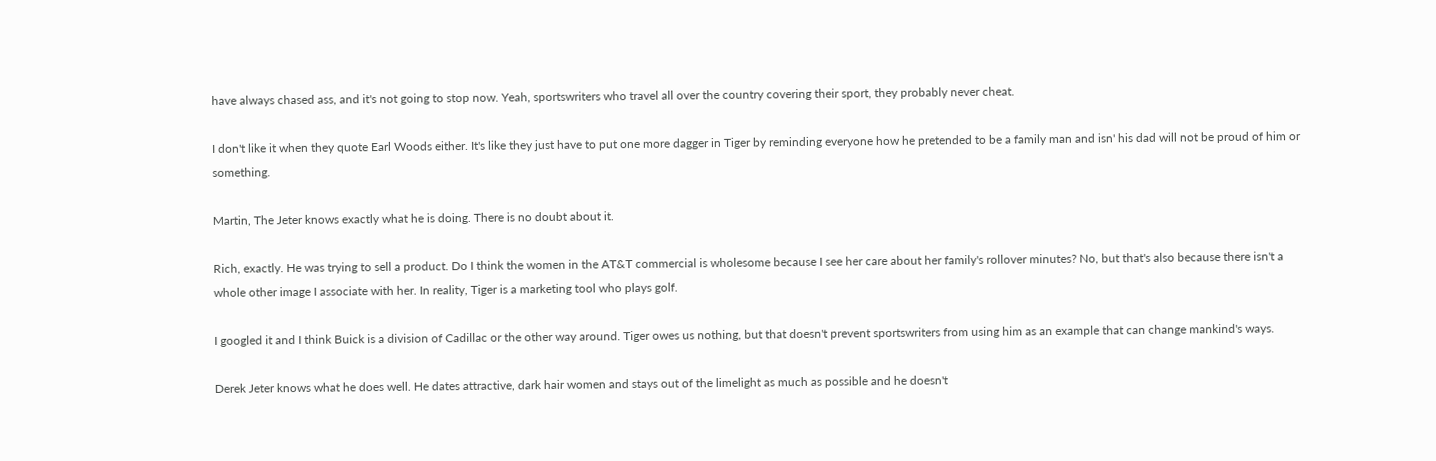have always chased ass, and it's not going to stop now. Yeah, sportswriters who travel all over the country covering their sport, they probably never cheat.

I don't like it when they quote Earl Woods either. It's like they just have to put one more dagger in Tiger by reminding everyone how he pretended to be a family man and isn' his dad will not be proud of him or something.

Martin, The Jeter knows exactly what he is doing. There is no doubt about it.

Rich, exactly. He was trying to sell a product. Do I think the women in the AT&T commercial is wholesome because I see her care about her family's rollover minutes? No, but that's also because there isn't a whole other image I associate with her. In reality, Tiger is a marketing tool who plays golf.

I googled it and I think Buick is a division of Cadillac or the other way around. Tiger owes us nothing, but that doesn't prevent sportswriters from using him as an example that can change mankind's ways.

Derek Jeter knows what he does well. He dates attractive, dark hair women and stays out of the limelight as much as possible and he doesn't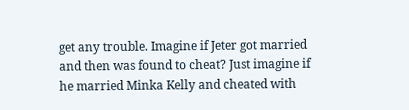get any trouble. Imagine if Jeter got married and then was found to cheat? Just imagine if he married Minka Kelly and cheated with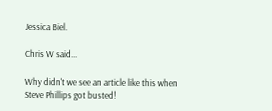Jessica Biel.

Chris W said...

Why didn't we see an article like this when Steve Phillips got busted!